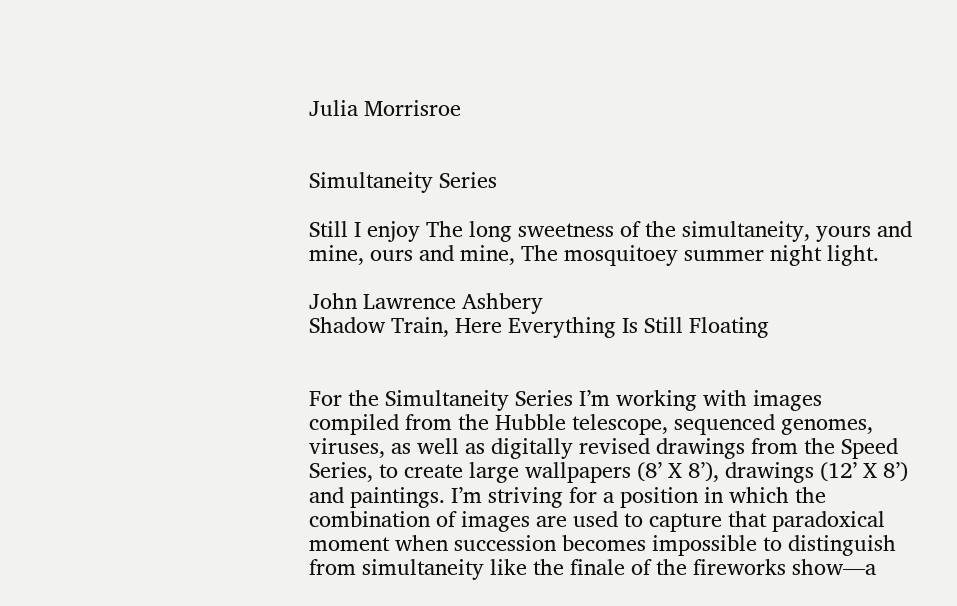Julia Morrisroe


Simultaneity Series

Still I enjoy The long sweetness of the simultaneity, yours and mine, ours and mine, The mosquitoey summer night light.

John Lawrence Ashbery
Shadow Train, Here Everything Is Still Floating


For the Simultaneity Series I’m working with images compiled from the Hubble telescope, sequenced genomes, viruses, as well as digitally revised drawings from the Speed Series, to create large wallpapers (8’ X 8’), drawings (12’ X 8’) and paintings. I’m striving for a position in which the combination of images are used to capture that paradoxical moment when succession becomes impossible to distinguish from simultaneity like the finale of the fireworks show—a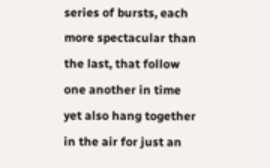series of bursts, each more spectacular than the last, that follow one another in time yet also hang together in the air for just an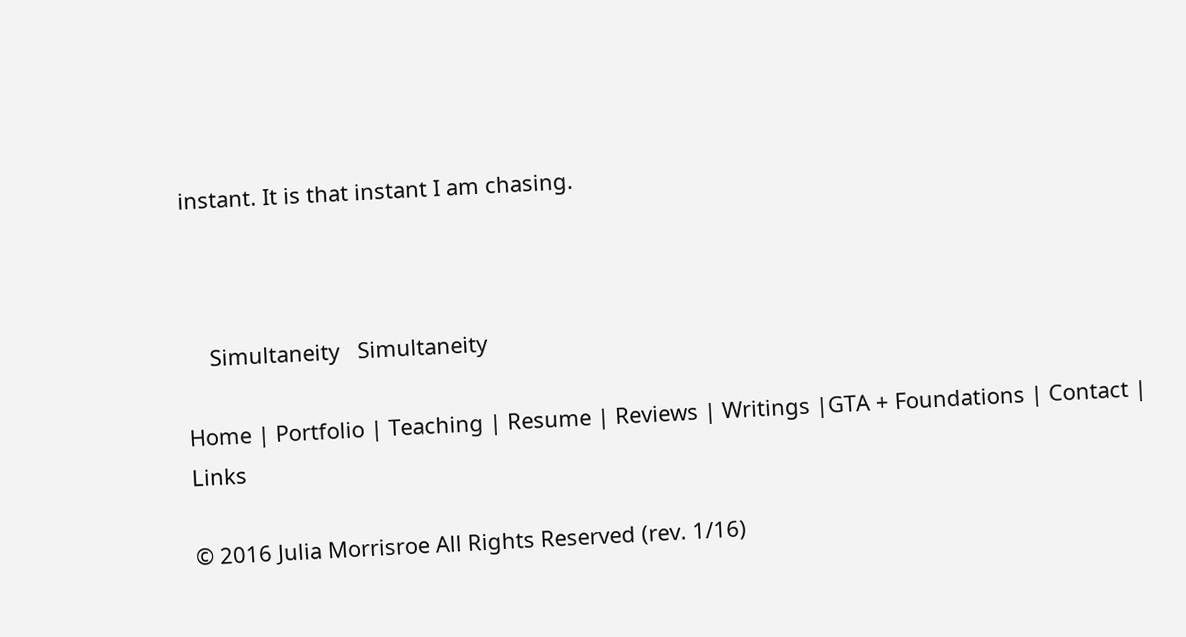instant. It is that instant I am chasing.



    Simultaneity   Simultaneity

Home | Portfolio | Teaching | Resume | Reviews | Writings |GTA + Foundations | Contact | Links

© 2016 Julia Morrisroe All Rights Reserved (rev. 1/16)